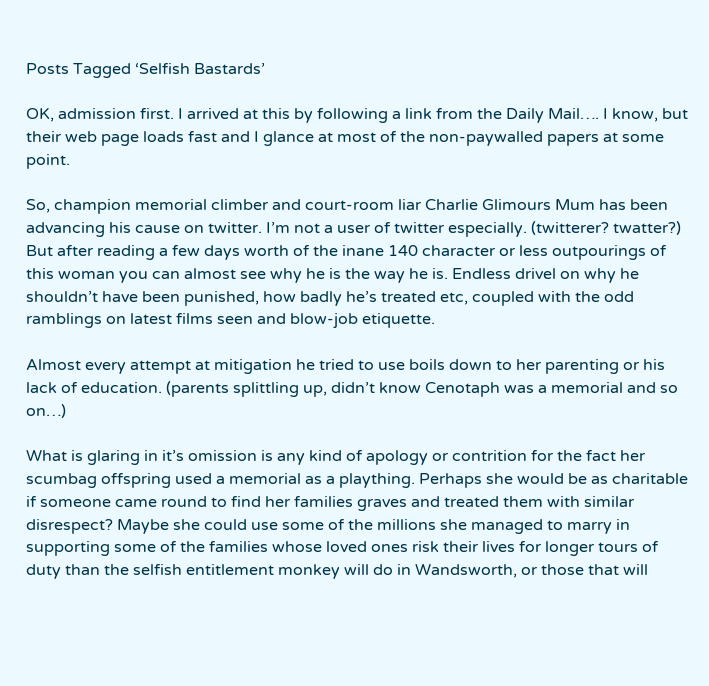Posts Tagged ‘Selfish Bastards’

OK, admission first. I arrived at this by following a link from the Daily Mail…. I know, but their web page loads fast and I glance at most of the non-paywalled papers at some point.

So, champion memorial climber and court-room liar Charlie Glimours Mum has been advancing his cause on twitter. I’m not a user of twitter especially. (twitterer? twatter?) But after reading a few days worth of the inane 140 character or less outpourings of this woman you can almost see why he is the way he is. Endless drivel on why he shouldn’t have been punished, how badly he’s treated etc, coupled with the odd ramblings on latest films seen and blow-job etiquette.

Almost every attempt at mitigation he tried to use boils down to her parenting or his lack of education. (parents splittling up, didn’t know Cenotaph was a memorial and so on…)

What is glaring in it’s omission is any kind of apology or contrition for the fact her scumbag offspring used a memorial as a plaything. Perhaps she would be as charitable if someone came round to find her families graves and treated them with similar disrespect? Maybe she could use some of the millions she managed to marry in supporting some of the families whose loved ones risk their lives for longer tours of duty than the selfish entitlement monkey will do in Wandsworth, or those that will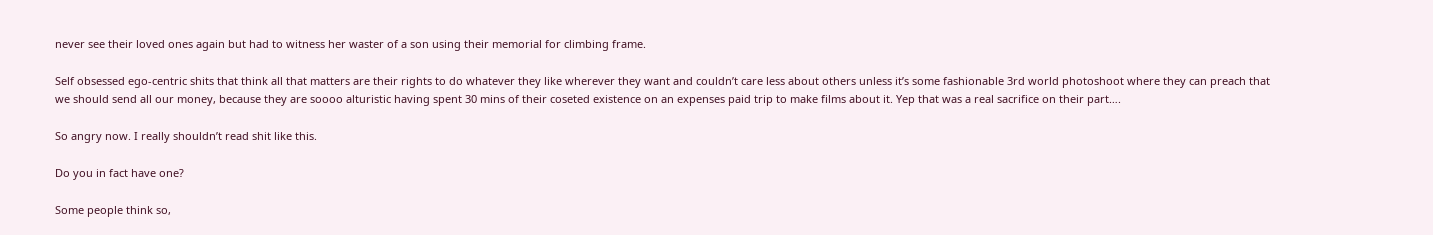never see their loved ones again but had to witness her waster of a son using their memorial for climbing frame.

Self obsessed ego-centric shits that think all that matters are their rights to do whatever they like wherever they want and couldn’t care less about others unless it’s some fashionable 3rd world photoshoot where they can preach that we should send all our money, because they are soooo alturistic having spent 30 mins of their coseted existence on an expenses paid trip to make films about it. Yep that was a real sacrifice on their part….

So angry now. I really shouldn’t read shit like this.

Do you in fact have one?

Some people think so,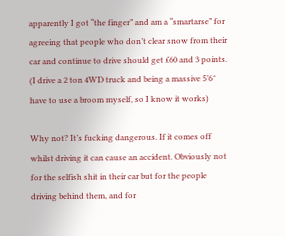apparently I got “the finger” and am a “smartarse” for agreeing that people who don’t clear snow from their car and continue to drive should get £60 and 3 points. (I drive a 2 ton 4WD truck and being a massive 5’6″ have to use a broom myself, so I know it works)

Why not? It’s fucking dangerous. If it comes off whilst driving it can cause an accident. Obviously not for the selfish shit in their car but for the people driving behind them, and for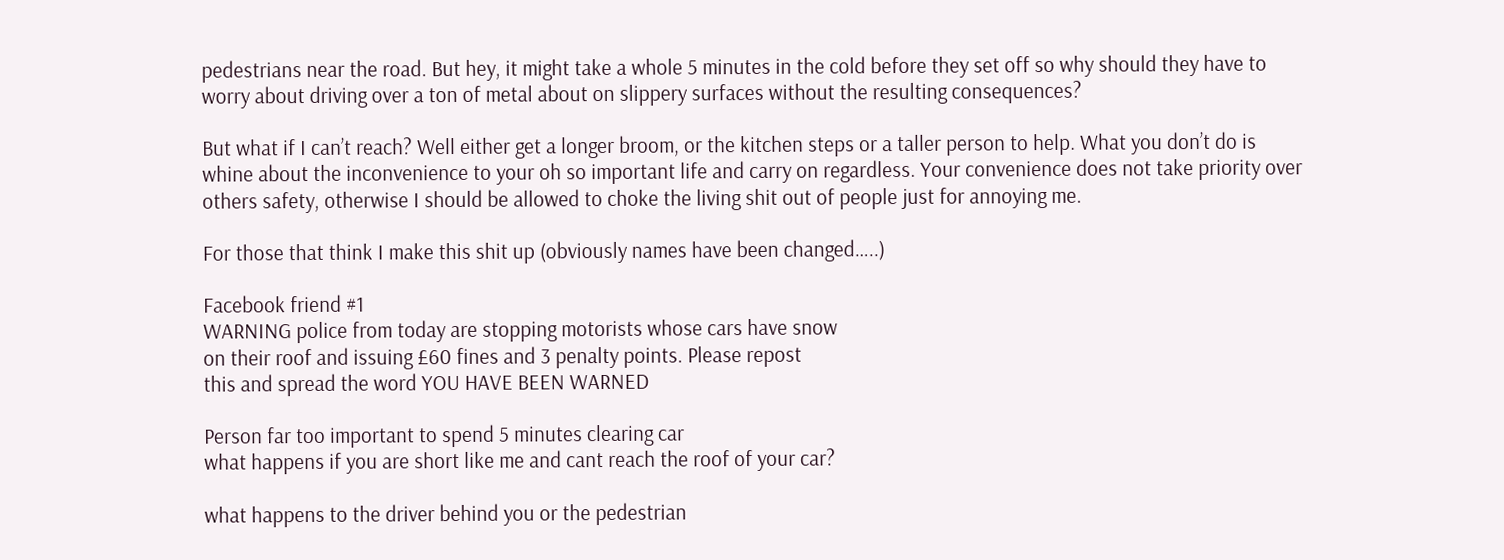pedestrians near the road. But hey, it might take a whole 5 minutes in the cold before they set off so why should they have to worry about driving over a ton of metal about on slippery surfaces without the resulting consequences?

But what if I can’t reach? Well either get a longer broom, or the kitchen steps or a taller person to help. What you don’t do is whine about the inconvenience to your oh so important life and carry on regardless. Your convenience does not take priority over others safety, otherwise I should be allowed to choke the living shit out of people just for annoying me.

For those that think I make this shit up (obviously names have been changed…..)

Facebook friend #1
WARNING police from today are stopping motorists whose cars have snow
on their roof and issuing £60 fines and 3 penalty points. Please repost
this and spread the word YOU HAVE BEEN WARNED

Person far too important to spend 5 minutes clearing car
what happens if you are short like me and cant reach the roof of your car?

what happens to the driver behind you or the pedestrian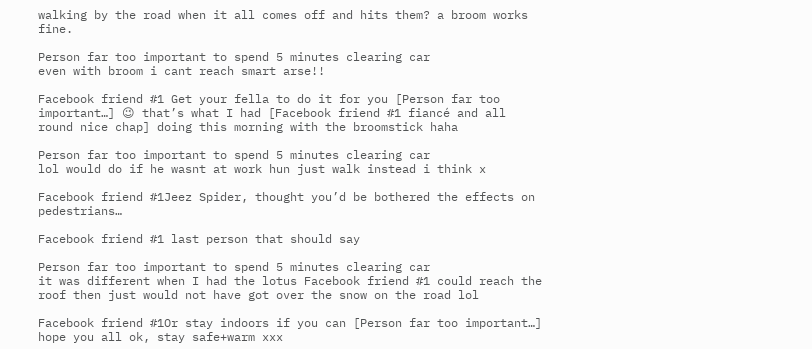walking by the road when it all comes off and hits them? a broom works fine.

Person far too important to spend 5 minutes clearing car
even with broom i cant reach smart arse!!

Facebook friend #1 Get your fella to do it for you [Person far too important…] 😉 that’s what I had [Facebook friend #1 fiancé and all round nice chap] doing this morning with the broomstick haha

Person far too important to spend 5 minutes clearing car
lol would do if he wasnt at work hun just walk instead i think x

Facebook friend #1Jeez Spider, thought you’d be bothered the effects on pedestrians…

Facebook friend #1 last person that should say

Person far too important to spend 5 minutes clearing car
it was different when I had the lotus Facebook friend #1 could reach the roof then just would not have got over the snow on the road lol

Facebook friend #1Or stay indoors if you can [Person far too important…] hope you all ok, stay safe+warm xxx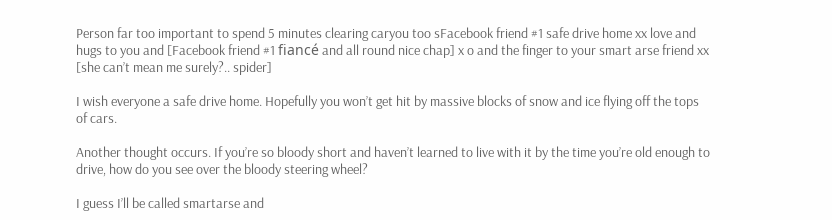Person far too important to spend 5 minutes clearing caryou too sFacebook friend #1 safe drive home xx love and hugs to you and [Facebook friend #1 fiancé and all round nice chap] x o and the finger to your smart arse friend xx [she can’t mean me surely?.. spider]

I wish everyone a safe drive home. Hopefully you won’t get hit by massive blocks of snow and ice flying off the tops of cars.

Another thought occurs. If you’re so bloody short and haven’t learned to live with it by the time you’re old enough to drive, how do you see over the bloody steering wheel?

I guess I’ll be called smartarse and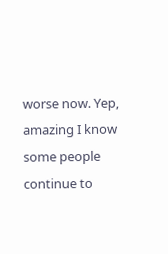worse now. Yep, amazing I know some people continue to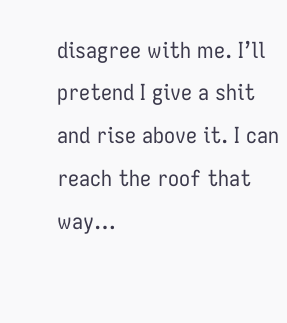disagree with me. I’ll pretend I give a shit and rise above it. I can reach the roof that way…